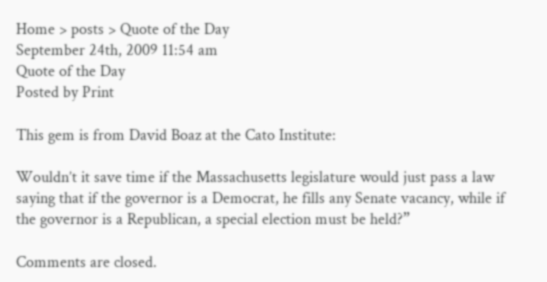Home > posts > Quote of the Day
September 24th, 2009 11:54 am
Quote of the Day
Posted by Print

This gem is from David Boaz at the Cato Institute:

Wouldn’t it save time if the Massachusetts legislature would just pass a law saying that if the governor is a Democrat, he fills any Senate vacancy, while if the governor is a Republican, a special election must be held?”

Comments are closed.